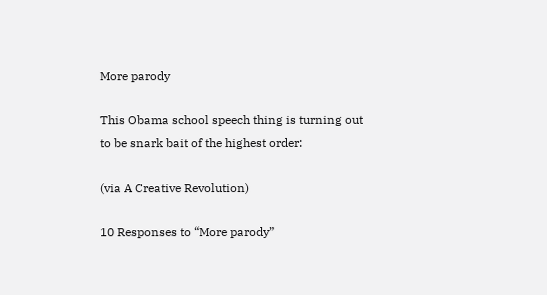More parody

This Obama school speech thing is turning out to be snark bait of the highest order:

(via A Creative Revolution)

10 Responses to “More parody”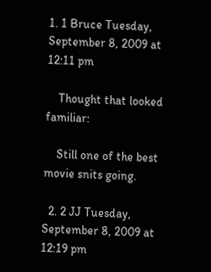1. 1 Bruce Tuesday, September 8, 2009 at 12:11 pm

    Thought that looked familiar:

    Still one of the best movie snits going.

  2. 2 JJ Tuesday, September 8, 2009 at 12:19 pm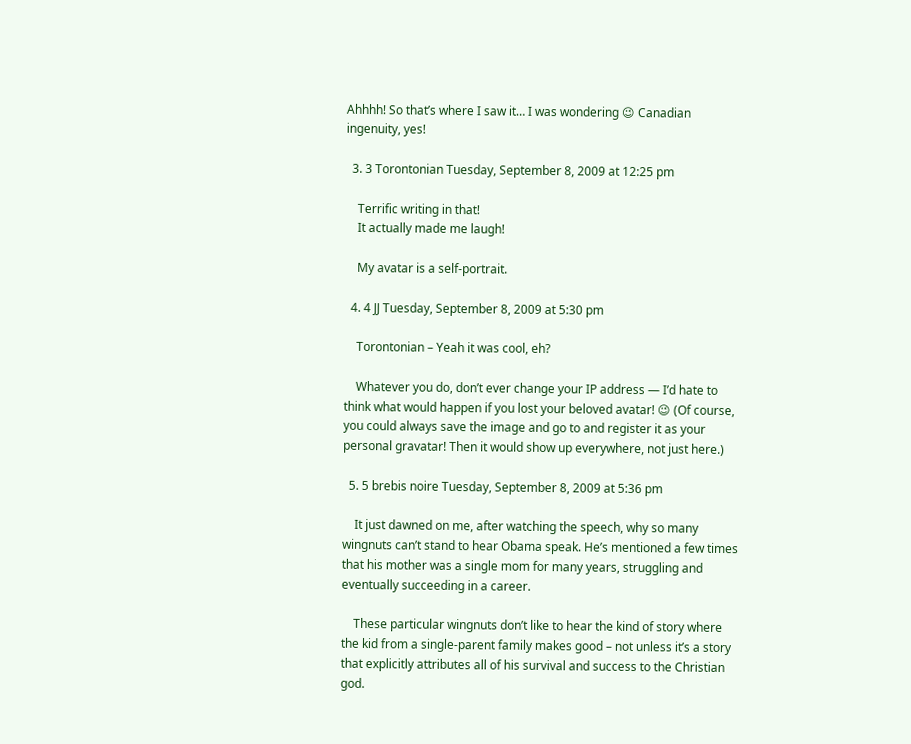Ahhhh! So that’s where I saw it… I was wondering 😉 Canadian ingenuity, yes!

  3. 3 Torontonian Tuesday, September 8, 2009 at 12:25 pm

    Terrific writing in that!
    It actually made me laugh!

    My avatar is a self-portrait.

  4. 4 JJ Tuesday, September 8, 2009 at 5:30 pm

    Torontonian – Yeah it was cool, eh?

    Whatever you do, don’t ever change your IP address — I’d hate to think what would happen if you lost your beloved avatar! 😉 (Of course, you could always save the image and go to and register it as your personal gravatar! Then it would show up everywhere, not just here.)

  5. 5 brebis noire Tuesday, September 8, 2009 at 5:36 pm

    It just dawned on me, after watching the speech, why so many wingnuts can’t stand to hear Obama speak. He’s mentioned a few times that his mother was a single mom for many years, struggling and eventually succeeding in a career.

    These particular wingnuts don’t like to hear the kind of story where the kid from a single-parent family makes good – not unless it’s a story that explicitly attributes all of his survival and success to the Christian god.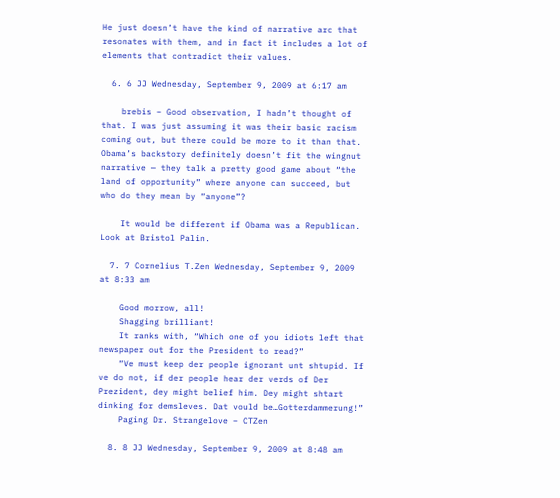He just doesn’t have the kind of narrative arc that resonates with them, and in fact it includes a lot of elements that contradict their values.

  6. 6 JJ Wednesday, September 9, 2009 at 6:17 am

    brebis – Good observation, I hadn’t thought of that. I was just assuming it was their basic racism coming out, but there could be more to it than that. Obama’s backstory definitely doesn’t fit the wingnut narrative — they talk a pretty good game about “the land of opportunity” where anyone can succeed, but who do they mean by “anyone”?

    It would be different if Obama was a Republican. Look at Bristol Palin.

  7. 7 Cornelius T.Zen Wednesday, September 9, 2009 at 8:33 am

    Good morrow, all!
    Shagging brilliant!
    It ranks with, “Which one of you idiots left that newspaper out for the President to read?”
    “Ve must keep der people ignorant unt shtupid. If ve do not, if der people hear der verds of Der Prezident, dey might belief him. Dey might shtart dinking for demsleves. Dat vould be…Gotterdammerung!”
    Paging Dr. Strangelove – CTZen

  8. 8 JJ Wednesday, September 9, 2009 at 8:48 am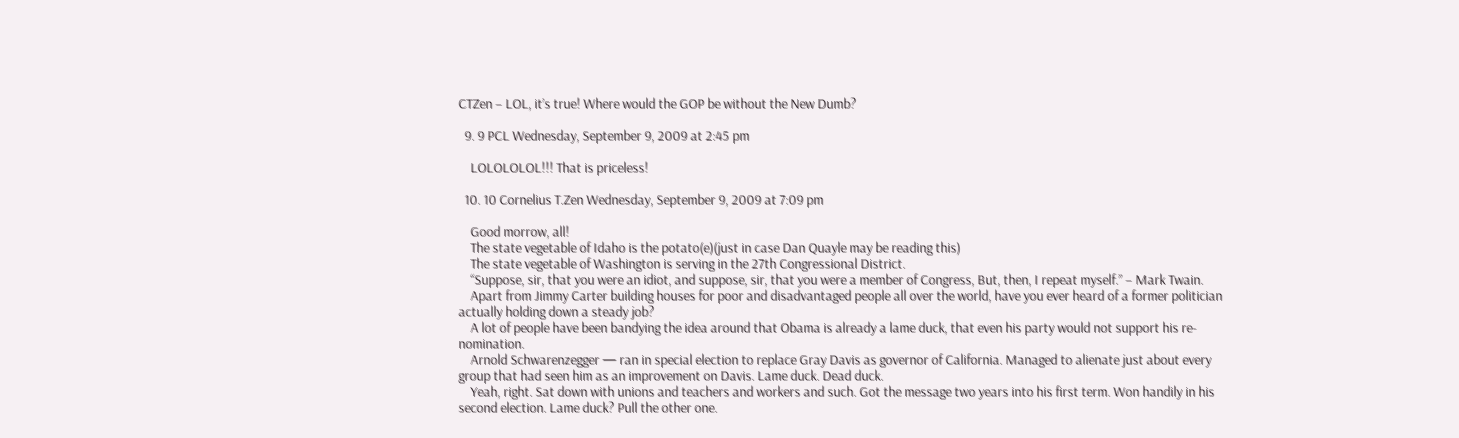CTZen – LOL, it’s true! Where would the GOP be without the New Dumb?

  9. 9 PCL Wednesday, September 9, 2009 at 2:45 pm

    LOLOLOLOL!!! That is priceless!

  10. 10 Cornelius T.Zen Wednesday, September 9, 2009 at 7:09 pm

    Good morrow, all!
    The state vegetable of Idaho is the potato(e)(just in case Dan Quayle may be reading this)
    The state vegetable of Washington is serving in the 27th Congressional District.
    “Suppose, sir, that you were an idiot, and suppose, sir, that you were a member of Congress, But, then, I repeat myself.” – Mark Twain.
    Apart from Jimmy Carter building houses for poor and disadvantaged people all over the world, have you ever heard of a former politician actually holding down a steady job?
    A lot of people have been bandying the idea around that Obama is already a lame duck, that even his party would not support his re-nomination.
    Arnold Schwarenzegger — ran in special election to replace Gray Davis as governor of California. Managed to alienate just about every group that had seen him as an improvement on Davis. Lame duck. Dead duck.
    Yeah, right. Sat down with unions and teachers and workers and such. Got the message two years into his first term. Won handily in his second election. Lame duck? Pull the other one.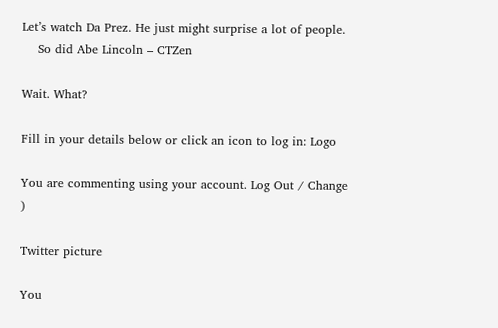Let’s watch Da Prez. He just might surprise a lot of people.
    So did Abe Lincoln – CTZen

Wait. What?

Fill in your details below or click an icon to log in: Logo

You are commenting using your account. Log Out / Change )

Twitter picture

You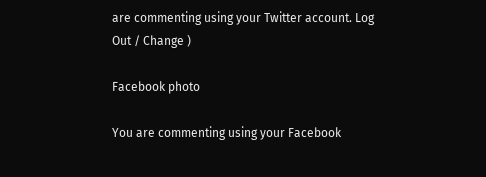are commenting using your Twitter account. Log Out / Change )

Facebook photo

You are commenting using your Facebook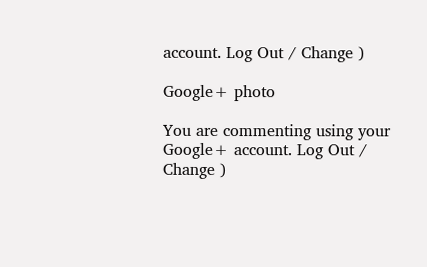account. Log Out / Change )

Google+ photo

You are commenting using your Google+ account. Log Out / Change )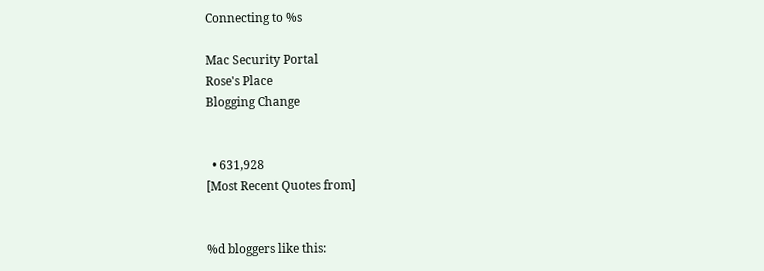Connecting to %s

Mac Security Portal
Rose's Place
Blogging Change


  • 631,928
[Most Recent Quotes from]


%d bloggers like this: